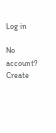Log in

No account? Create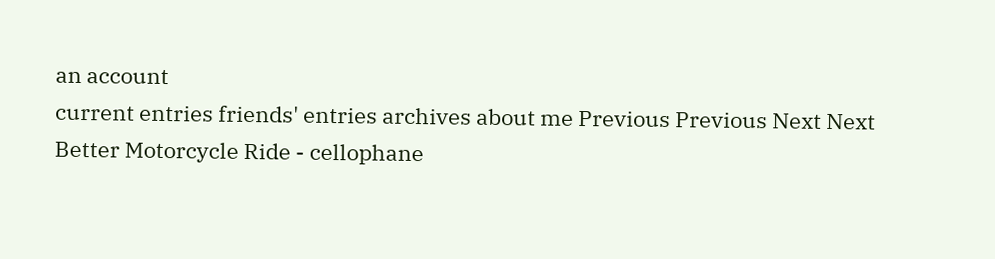an account
current entries friends' entries archives about me Previous Previous Next Next
Better Motorcycle Ride - cellophane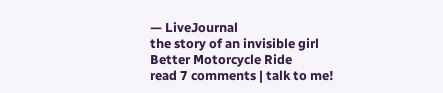— LiveJournal
the story of an invisible girl
Better Motorcycle Ride
read 7 comments | talk to me!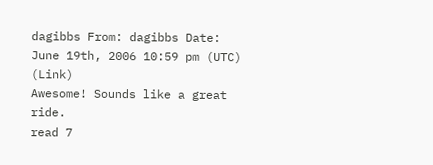dagibbs From: dagibbs Date: June 19th, 2006 10:59 pm (UTC) (Link)
Awesome! Sounds like a great ride.
read 7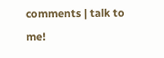comments | talk to me!